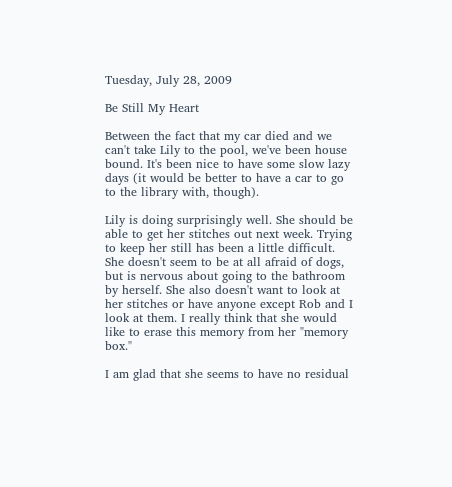Tuesday, July 28, 2009

Be Still My Heart

Between the fact that my car died and we can't take Lily to the pool, we've been house bound. It's been nice to have some slow lazy days (it would be better to have a car to go to the library with, though).

Lily is doing surprisingly well. She should be able to get her stitches out next week. Trying to keep her still has been a little difficult. She doesn't seem to be at all afraid of dogs, but is nervous about going to the bathroom by herself. She also doesn't want to look at her stitches or have anyone except Rob and I look at them. I really think that she would like to erase this memory from her "memory box."

I am glad that she seems to have no residual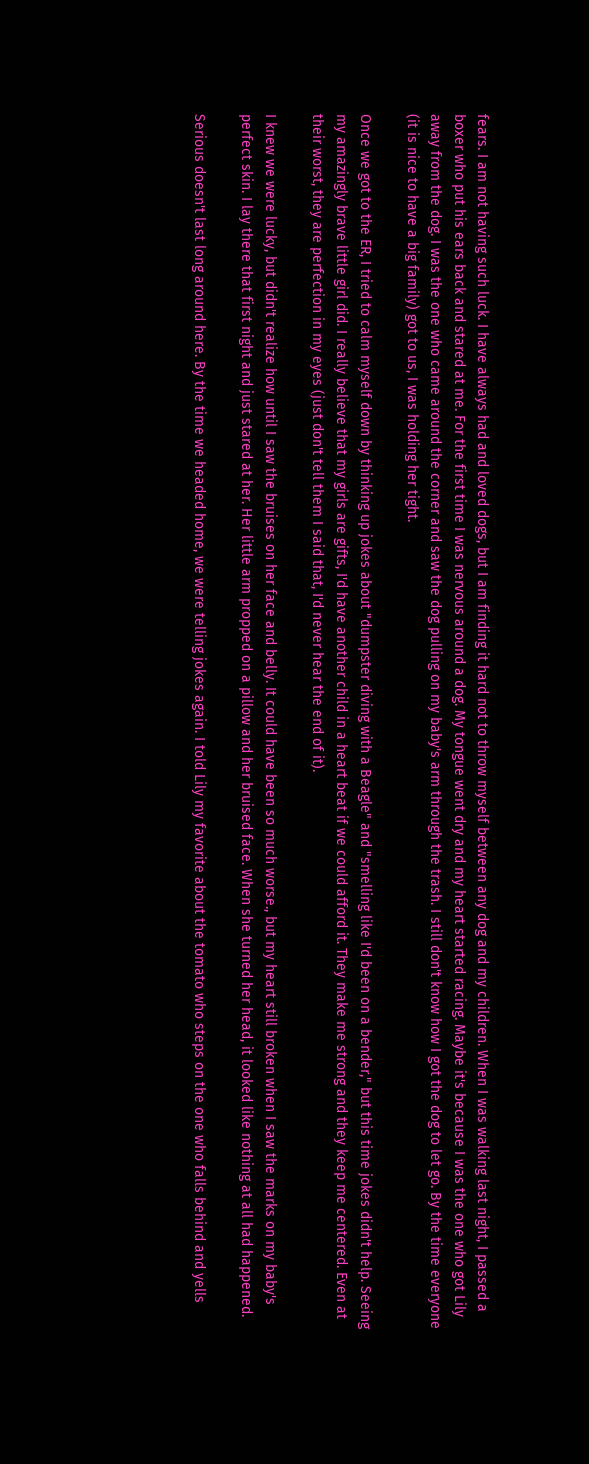fears. I am not having such luck. I have always had and loved dogs, but I am finding it hard not to throw myself between any dog and my children. When I was walking last night, I passed a boxer who put his ears back and stared at me. For the first time I was nervous around a dog. My tongue went dry and my heart started racing. Maybe it's because I was the one who got Lily away from the dog. I was the one who came around the corner and saw the dog pulling on my baby's arm through the trash. I still don't know how I got the dog to let go. By the time everyone (it is nice to have a big family) got to us, I was holding her tight.

Once we got to the ER, I tried to calm myself down by thinking up jokes about "dumpster diving with a Beagle" and "smelling like I'd been on a bender," but this time jokes didn't help. Seeing my amazingly brave little girl did. I really believe that my girls are gifts, I'd have another child in a heart beat if we could afford it. They make me strong and they keep me centered. Even at their worst, they are perfection in my eyes (just don't tell them I said that, I'd never hear the end of it).

I knew we were lucky, but didn't realize how until I saw the bruises on her face and belly. It could have been so much worse., but my heart still broken when I saw the marks on my baby's perfect skin. I lay there that first night and just stared at her. Her little arm propped on a pillow and her bruised face. When she turned her head, it looked like nothing at all had happened.

Serious doesn't last long around here. By the time we headed home, we were telling jokes again. I told Lily my favorite about the tomato who steps on the one who falls behind and yells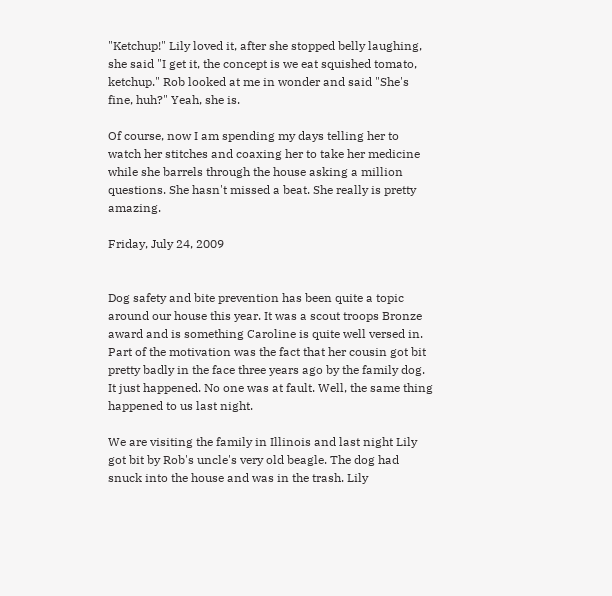"Ketchup!" Lily loved it, after she stopped belly laughing, she said "I get it, the concept is we eat squished tomato, ketchup." Rob looked at me in wonder and said "She's fine, huh?" Yeah, she is.

Of course, now I am spending my days telling her to watch her stitches and coaxing her to take her medicine while she barrels through the house asking a million questions. She hasn't missed a beat. She really is pretty amazing.

Friday, July 24, 2009


Dog safety and bite prevention has been quite a topic around our house this year. It was a scout troops Bronze award and is something Caroline is quite well versed in. Part of the motivation was the fact that her cousin got bit pretty badly in the face three years ago by the family dog. It just happened. No one was at fault. Well, the same thing happened to us last night.

We are visiting the family in Illinois and last night Lily got bit by Rob's uncle's very old beagle. The dog had snuck into the house and was in the trash. Lily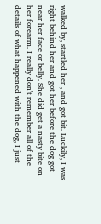walked by, startled her , and got bit. Luckily, I was right behind her and got her before the dog got near her face or belly. She did get a nasty bite on her forearm. I really don't remember all of the details of what happened with the dog, I just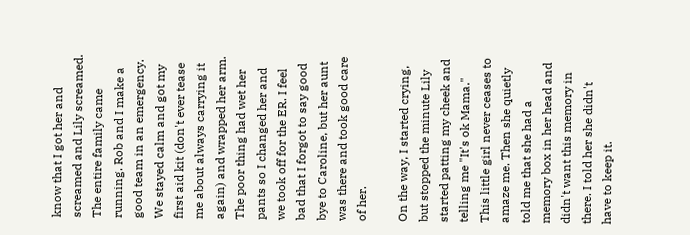know that I got her and screamed and Lily screamed. The entire family came running. Rob and I make a good team in an emergency. We stayed calm and got my first aid kit (don't ever tease me about always carrying it again) and wrapped her arm. The poor thing had wet her pants so I changed her and we took off for the ER. I feel bad that I forgot to say good bye to Caroline, but her aunt was there and took good care of her.

On the way, I started crying, but stopped the minute Lily started patting my cheek and telling me "It's ok Mama." This little girl never ceases to amaze me. Then she quietly told me that she had a memory box in her head and didn't want this memory in there. I told her she didn't have to keep it.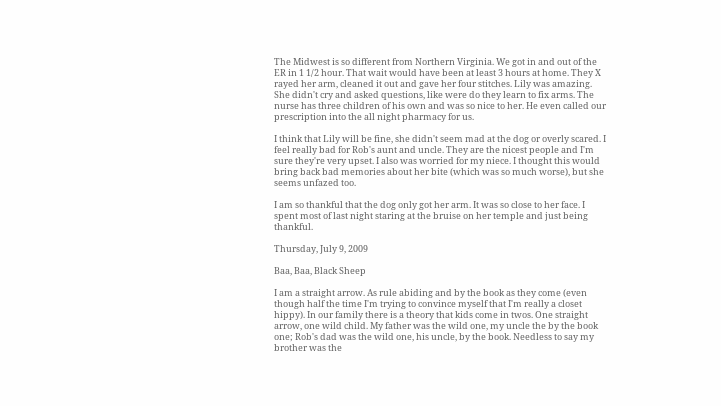The Midwest is so different from Northern Virginia. We got in and out of the ER in 1 1/2 hour. That wait would have been at least 3 hours at home. They X rayed her arm, cleaned it out and gave her four stitches. Lily was amazing. She didn't cry and asked questions, like were do they learn to fix arms. The nurse has three children of his own and was so nice to her. He even called our prescription into the all night pharmacy for us.

I think that Lily will be fine, she didn't seem mad at the dog or overly scared. I feel really bad for Rob's aunt and uncle. They are the nicest people and I'm sure they're very upset. I also was worried for my niece. I thought this would bring back bad memories about her bite (which was so much worse), but she seems unfazed too.

I am so thankful that the dog only got her arm. It was so close to her face. I spent most of last night staring at the bruise on her temple and just being thankful.

Thursday, July 9, 2009

Baa, Baa, Black Sheep

I am a straight arrow. As rule abiding and by the book as they come (even though half the time I'm trying to convince myself that I'm really a closet hippy). In our family there is a theory that kids come in twos. One straight arrow, one wild child. My father was the wild one, my uncle the by the book one; Rob's dad was the wild one, his uncle, by the book. Needless to say my brother was the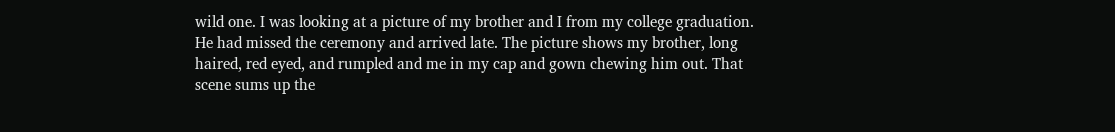wild one. I was looking at a picture of my brother and I from my college graduation. He had missed the ceremony and arrived late. The picture shows my brother, long haired, red eyed, and rumpled and me in my cap and gown chewing him out. That scene sums up the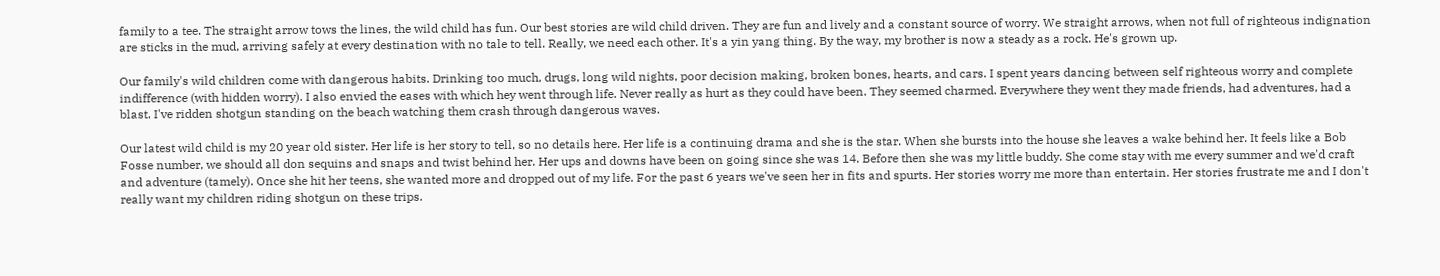family to a tee. The straight arrow tows the lines, the wild child has fun. Our best stories are wild child driven. They are fun and lively and a constant source of worry. We straight arrows, when not full of righteous indignation are sticks in the mud, arriving safely at every destination with no tale to tell. Really, we need each other. It's a yin yang thing. By the way, my brother is now a steady as a rock. He's grown up.

Our family's wild children come with dangerous habits. Drinking too much, drugs, long wild nights, poor decision making, broken bones, hearts, and cars. I spent years dancing between self righteous worry and complete indifference (with hidden worry). I also envied the eases with which hey went through life. Never really as hurt as they could have been. They seemed charmed. Everywhere they went they made friends, had adventures, had a blast. I've ridden shotgun standing on the beach watching them crash through dangerous waves.

Our latest wild child is my 20 year old sister. Her life is her story to tell, so no details here. Her life is a continuing drama and she is the star. When she bursts into the house she leaves a wake behind her. It feels like a Bob Fosse number, we should all don sequins and snaps and twist behind her. Her ups and downs have been on going since she was 14. Before then she was my little buddy. She come stay with me every summer and we'd craft and adventure (tamely). Once she hit her teens, she wanted more and dropped out of my life. For the past 6 years we've seen her in fits and spurts. Her stories worry me more than entertain. Her stories frustrate me and I don't really want my children riding shotgun on these trips.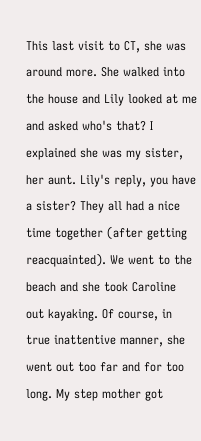This last visit to CT, she was around more. She walked into the house and Lily looked at me and asked who's that? I explained she was my sister, her aunt. Lily's reply, you have a sister? They all had a nice time together (after getting reacquainted). We went to the beach and she took Caroline out kayaking. Of course, in true inattentive manner, she went out too far and for too long. My step mother got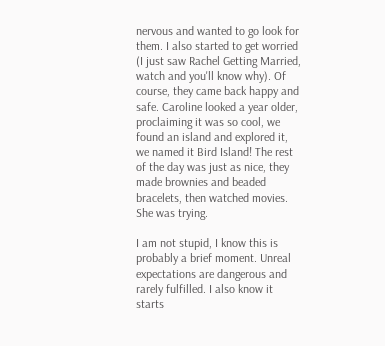nervous and wanted to go look for them. I also started to get worried (I just saw Rachel Getting Married, watch and you'll know why). Of course, they came back happy and safe. Caroline looked a year older, proclaiming it was so cool, we found an island and explored it, we named it Bird Island! The rest of the day was just as nice, they made brownies and beaded bracelets, then watched movies. She was trying.

I am not stupid, I know this is probably a brief moment. Unreal expectations are dangerous and rarely fulfilled. I also know it starts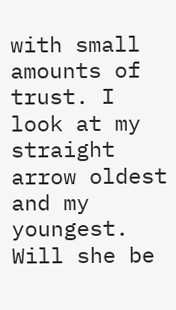with small amounts of trust. I look at my straight arrow oldest and my youngest. Will she be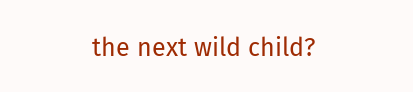the next wild child?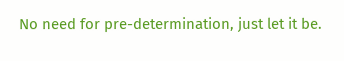No need for pre-determination, just let it be.